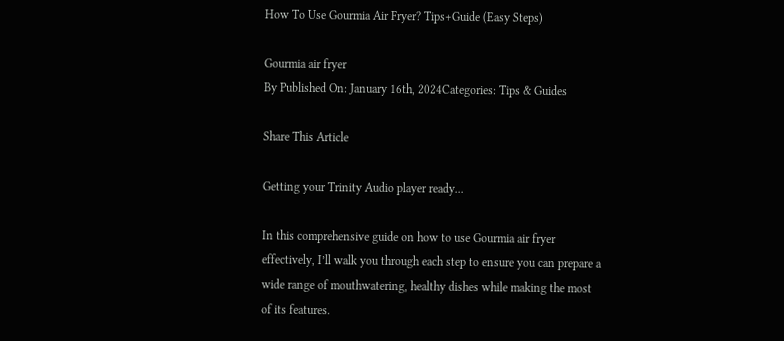How To Use Gourmia Air Fryer? Tips+Guide (Easy Steps)

Gourmia air fryer
By Published On: January 16th, 2024Categories: Tips & Guides

Share This Article

Getting your Trinity Audio player ready...

In this comprehensive guide on how to use Gourmia air fryer effectively, I’ll walk you through each step to ensure you can prepare a wide range of mouthwatering, healthy dishes while making the most of its features.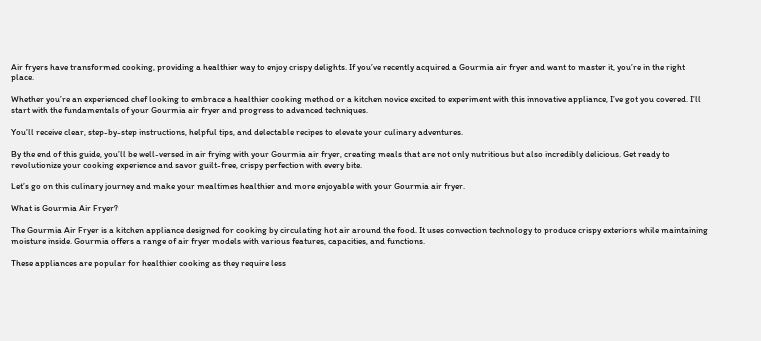Air fryers have transformed cooking, providing a healthier way to enjoy crispy delights. If you’ve recently acquired a Gourmia air fryer and want to master it, you’re in the right place.

Whether you’re an experienced chef looking to embrace a healthier cooking method or a kitchen novice excited to experiment with this innovative appliance, I’ve got you covered. I’ll start with the fundamentals of your Gourmia air fryer and progress to advanced techniques.

You’ll receive clear, step-by-step instructions, helpful tips, and delectable recipes to elevate your culinary adventures.

By the end of this guide, you’ll be well-versed in air frying with your Gourmia air fryer, creating meals that are not only nutritious but also incredibly delicious. Get ready to revolutionize your cooking experience and savor guilt-free, crispy perfection with every bite.

Let’s go on this culinary journey and make your mealtimes healthier and more enjoyable with your Gourmia air fryer.

What is Gourmia Air Fryer?

The Gourmia Air Fryer is a kitchen appliance designed for cooking by circulating hot air around the food. It uses convection technology to produce crispy exteriors while maintaining moisture inside. Gourmia offers a range of air fryer models with various features, capacities, and functions.

These appliances are popular for healthier cooking as they require less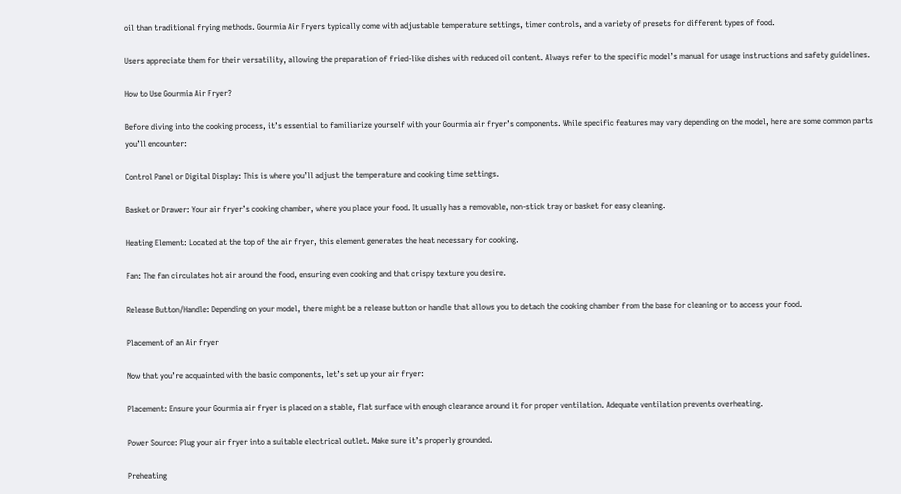oil than traditional frying methods. Gourmia Air Fryers typically come with adjustable temperature settings, timer controls, and a variety of presets for different types of food.

Users appreciate them for their versatility, allowing the preparation of fried-like dishes with reduced oil content. Always refer to the specific model’s manual for usage instructions and safety guidelines.

How to Use Gourmia Air Fryer?

Before diving into the cooking process, it’s essential to familiarize yourself with your Gourmia air fryer’s components. While specific features may vary depending on the model, here are some common parts you’ll encounter:

Control Panel or Digital Display: This is where you’ll adjust the temperature and cooking time settings.

Basket or Drawer: Your air fryer’s cooking chamber, where you place your food. It usually has a removable, non-stick tray or basket for easy cleaning.

Heating Element: Located at the top of the air fryer, this element generates the heat necessary for cooking.

Fan: The fan circulates hot air around the food, ensuring even cooking and that crispy texture you desire.

Release Button/Handle: Depending on your model, there might be a release button or handle that allows you to detach the cooking chamber from the base for cleaning or to access your food.

Placement of an Air fryer

Now that you’re acquainted with the basic components, let’s set up your air fryer:

Placement: Ensure your Gourmia air fryer is placed on a stable, flat surface with enough clearance around it for proper ventilation. Adequate ventilation prevents overheating.

Power Source: Plug your air fryer into a suitable electrical outlet. Make sure it’s properly grounded.

Preheating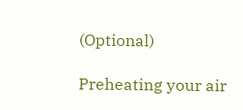(Optional)

Preheating your air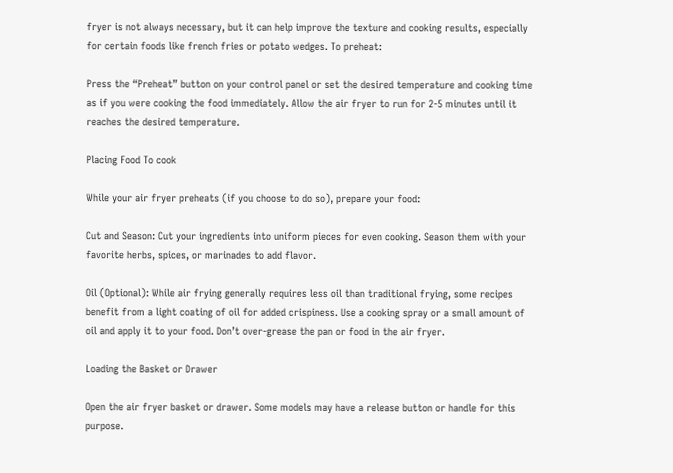fryer is not always necessary, but it can help improve the texture and cooking results, especially for certain foods like french fries or potato wedges. To preheat:

Press the “Preheat” button on your control panel or set the desired temperature and cooking time as if you were cooking the food immediately. Allow the air fryer to run for 2-5 minutes until it reaches the desired temperature.

Placing Food To cook

While your air fryer preheats (if you choose to do so), prepare your food:

Cut and Season: Cut your ingredients into uniform pieces for even cooking. Season them with your favorite herbs, spices, or marinades to add flavor.

Oil (Optional): While air frying generally requires less oil than traditional frying, some recipes benefit from a light coating of oil for added crispiness. Use a cooking spray or a small amount of oil and apply it to your food. Don’t over-grease the pan or food in the air fryer.

Loading the Basket or Drawer

Open the air fryer basket or drawer. Some models may have a release button or handle for this purpose.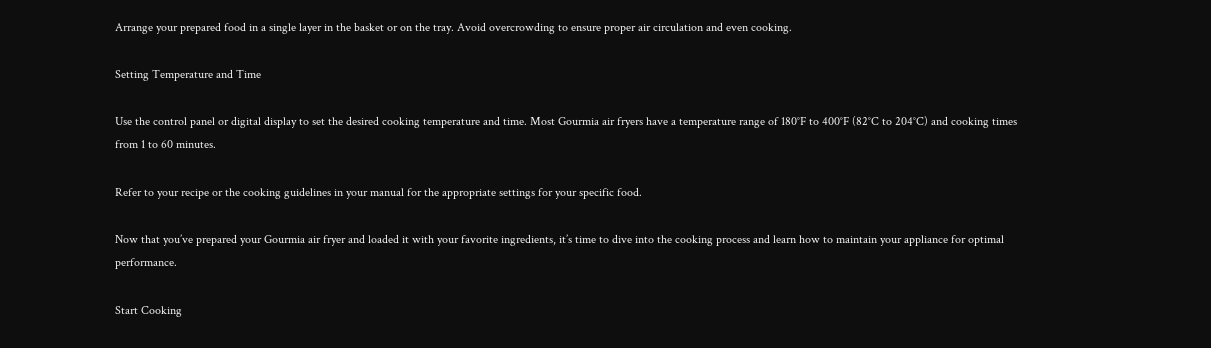Arrange your prepared food in a single layer in the basket or on the tray. Avoid overcrowding to ensure proper air circulation and even cooking.

Setting Temperature and Time

Use the control panel or digital display to set the desired cooking temperature and time. Most Gourmia air fryers have a temperature range of 180°F to 400°F (82°C to 204°C) and cooking times from 1 to 60 minutes.

Refer to your recipe or the cooking guidelines in your manual for the appropriate settings for your specific food.

Now that you’ve prepared your Gourmia air fryer and loaded it with your favorite ingredients, it’s time to dive into the cooking process and learn how to maintain your appliance for optimal performance.

Start Cooking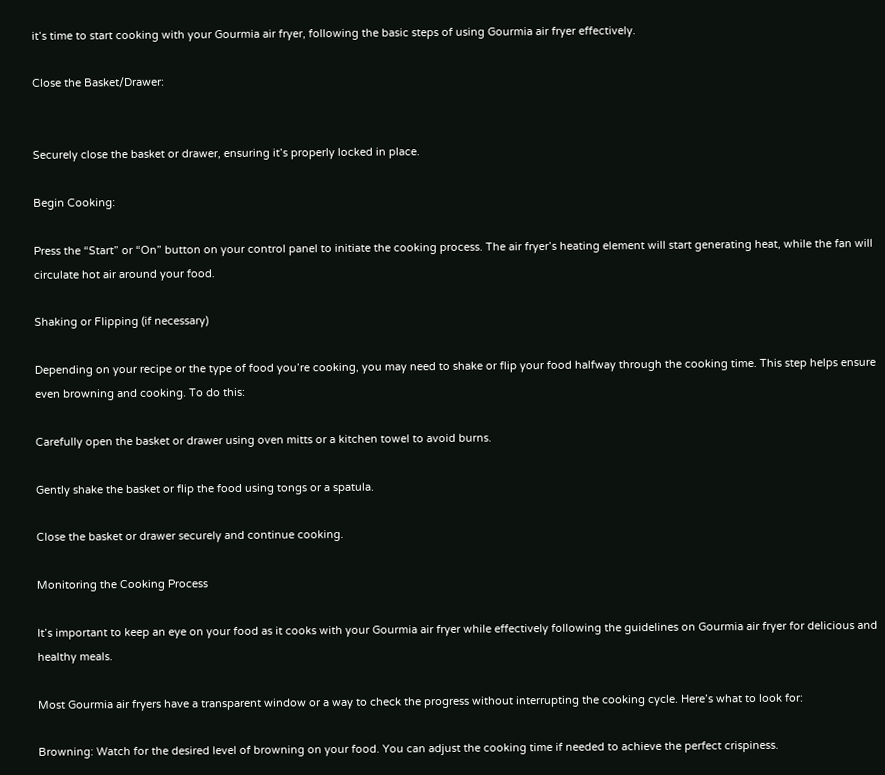it’s time to start cooking with your Gourmia air fryer, following the basic steps of using Gourmia air fryer effectively.

Close the Basket/Drawer:


Securely close the basket or drawer, ensuring it’s properly locked in place.

Begin Cooking:

Press the “Start” or “On” button on your control panel to initiate the cooking process. The air fryer’s heating element will start generating heat, while the fan will circulate hot air around your food.

Shaking or Flipping (if necessary)

Depending on your recipe or the type of food you’re cooking, you may need to shake or flip your food halfway through the cooking time. This step helps ensure even browning and cooking. To do this:

Carefully open the basket or drawer using oven mitts or a kitchen towel to avoid burns.

Gently shake the basket or flip the food using tongs or a spatula.

Close the basket or drawer securely and continue cooking.

Monitoring the Cooking Process

It’s important to keep an eye on your food as it cooks with your Gourmia air fryer while effectively following the guidelines on Gourmia air fryer for delicious and healthy meals.

Most Gourmia air fryers have a transparent window or a way to check the progress without interrupting the cooking cycle. Here’s what to look for:

Browning: Watch for the desired level of browning on your food. You can adjust the cooking time if needed to achieve the perfect crispiness.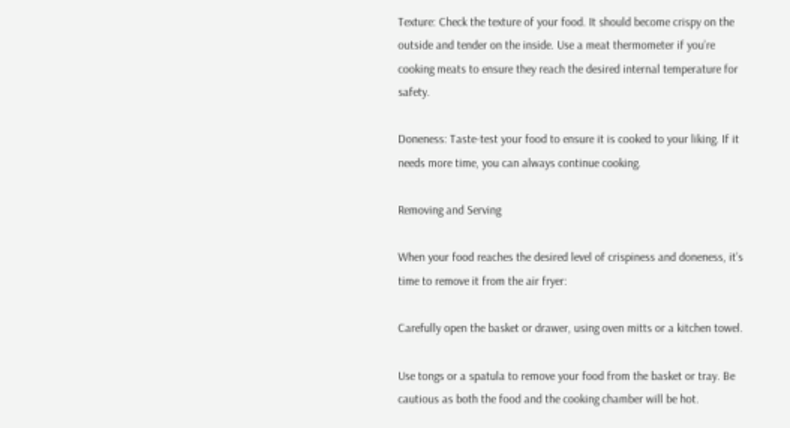Texture: Check the texture of your food. It should become crispy on the outside and tender on the inside. Use a meat thermometer if you’re cooking meats to ensure they reach the desired internal temperature for safety.

Doneness: Taste-test your food to ensure it is cooked to your liking. If it needs more time, you can always continue cooking.

Removing and Serving

When your food reaches the desired level of crispiness and doneness, it’s time to remove it from the air fryer:

Carefully open the basket or drawer, using oven mitts or a kitchen towel.

Use tongs or a spatula to remove your food from the basket or tray. Be cautious as both the food and the cooking chamber will be hot.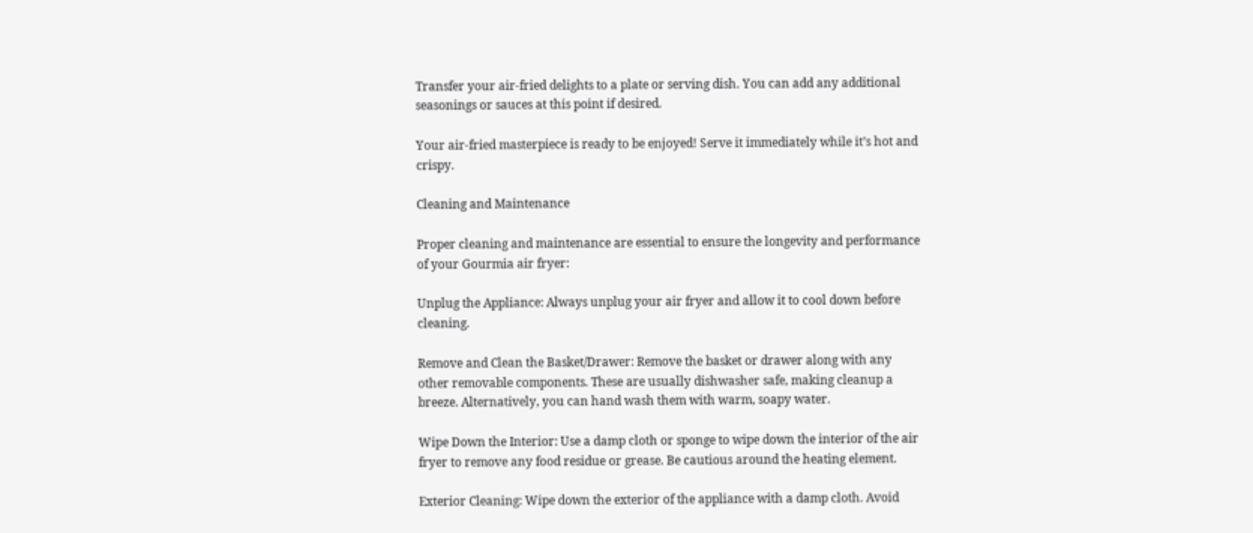Transfer your air-fried delights to a plate or serving dish. You can add any additional seasonings or sauces at this point if desired.

Your air-fried masterpiece is ready to be enjoyed! Serve it immediately while it’s hot and crispy.

Cleaning and Maintenance

Proper cleaning and maintenance are essential to ensure the longevity and performance of your Gourmia air fryer:

Unplug the Appliance: Always unplug your air fryer and allow it to cool down before cleaning.

Remove and Clean the Basket/Drawer: Remove the basket or drawer along with any other removable components. These are usually dishwasher safe, making cleanup a breeze. Alternatively, you can hand wash them with warm, soapy water.

Wipe Down the Interior: Use a damp cloth or sponge to wipe down the interior of the air fryer to remove any food residue or grease. Be cautious around the heating element.

Exterior Cleaning: Wipe down the exterior of the appliance with a damp cloth. Avoid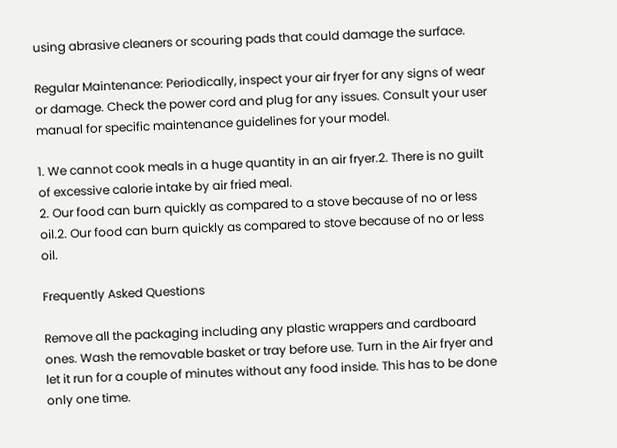using abrasive cleaners or scouring pads that could damage the surface.

Regular Maintenance: Periodically, inspect your air fryer for any signs of wear or damage. Check the power cord and plug for any issues. Consult your user manual for specific maintenance guidelines for your model.

1. We cannot cook meals in a huge quantity in an air fryer.2. There is no guilt of excessive calorie intake by air fried meal.
2. Our food can burn quickly as compared to a stove because of no or less oil.2. Our food can burn quickly as compared to stove because of no or less oil.

Frequently Asked Questions

Remove all the packaging including any plastic wrappers and cardboard ones. Wash the removable basket or tray before use. Turn in the Air fryer and let it run for a couple of minutes without any food inside. This has to be done only one time.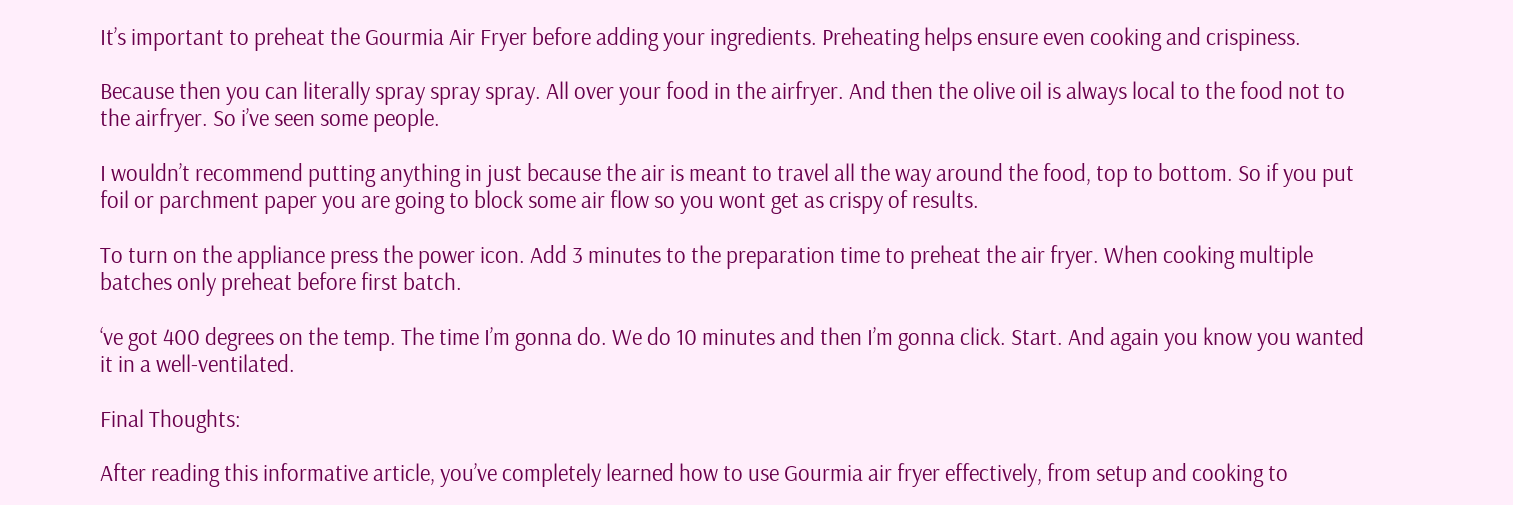It’s important to preheat the Gourmia Air Fryer before adding your ingredients. Preheating helps ensure even cooking and crispiness.

Because then you can literally spray spray spray. All over your food in the airfryer. And then the olive oil is always local to the food not to the airfryer. So i’ve seen some people.

I wouldn’t recommend putting anything in just because the air is meant to travel all the way around the food, top to bottom. So if you put foil or parchment paper you are going to block some air flow so you wont get as crispy of results.

To turn on the appliance press the power icon. Add 3 minutes to the preparation time to preheat the air fryer. When cooking multiple batches only preheat before first batch.

‘ve got 400 degrees on the temp. The time I’m gonna do. We do 10 minutes and then I’m gonna click. Start. And again you know you wanted it in a well-ventilated.

Final Thoughts:

After reading this informative article, you’ve completely learned how to use Gourmia air fryer effectively, from setup and cooking to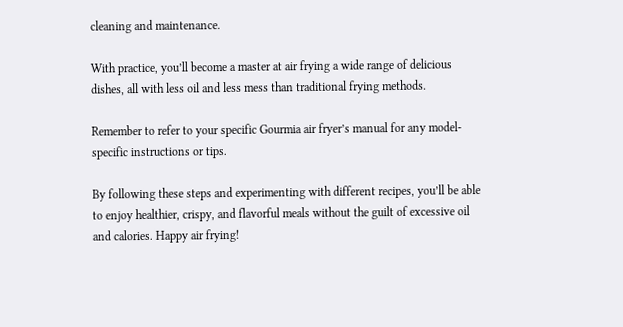cleaning and maintenance.

With practice, you’ll become a master at air frying a wide range of delicious dishes, all with less oil and less mess than traditional frying methods.

Remember to refer to your specific Gourmia air fryer’s manual for any model-specific instructions or tips.

By following these steps and experimenting with different recipes, you’ll be able to enjoy healthier, crispy, and flavorful meals without the guilt of excessive oil and calories. Happy air frying!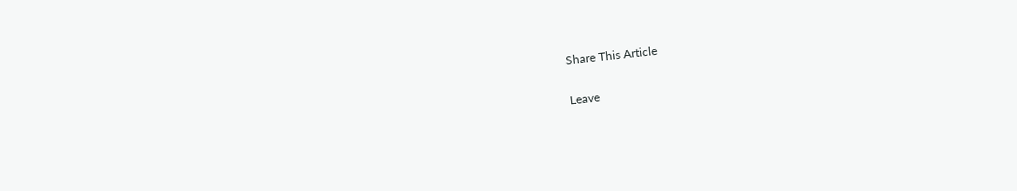Share This Article

Leave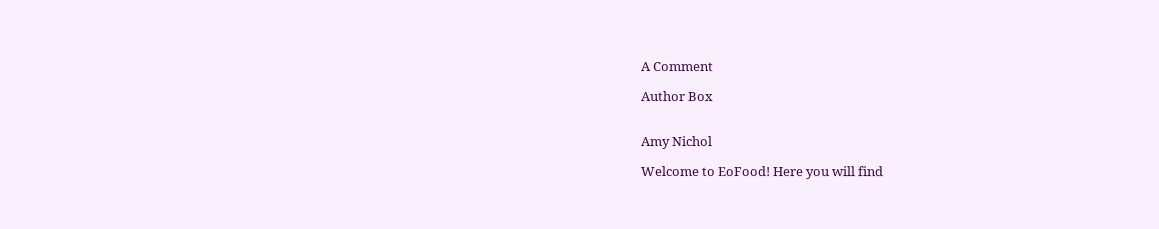A Comment

Author Box


Amy Nichol

Welcome to EoFood! Here you will find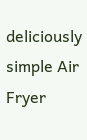deliciously simple Air Fryer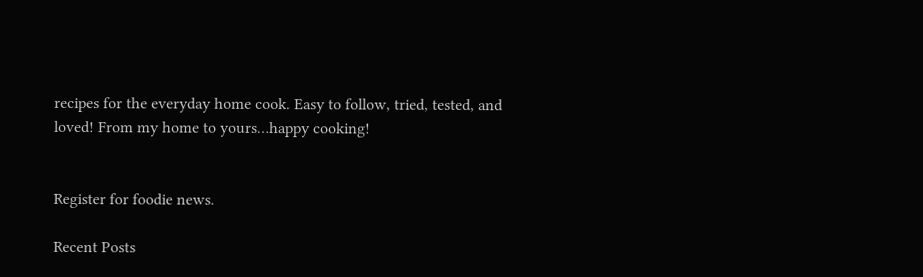recipes for the everyday home cook. Easy to follow, tried, tested, and loved! From my home to yours…happy cooking!


Register for foodie news.

Recent Posts